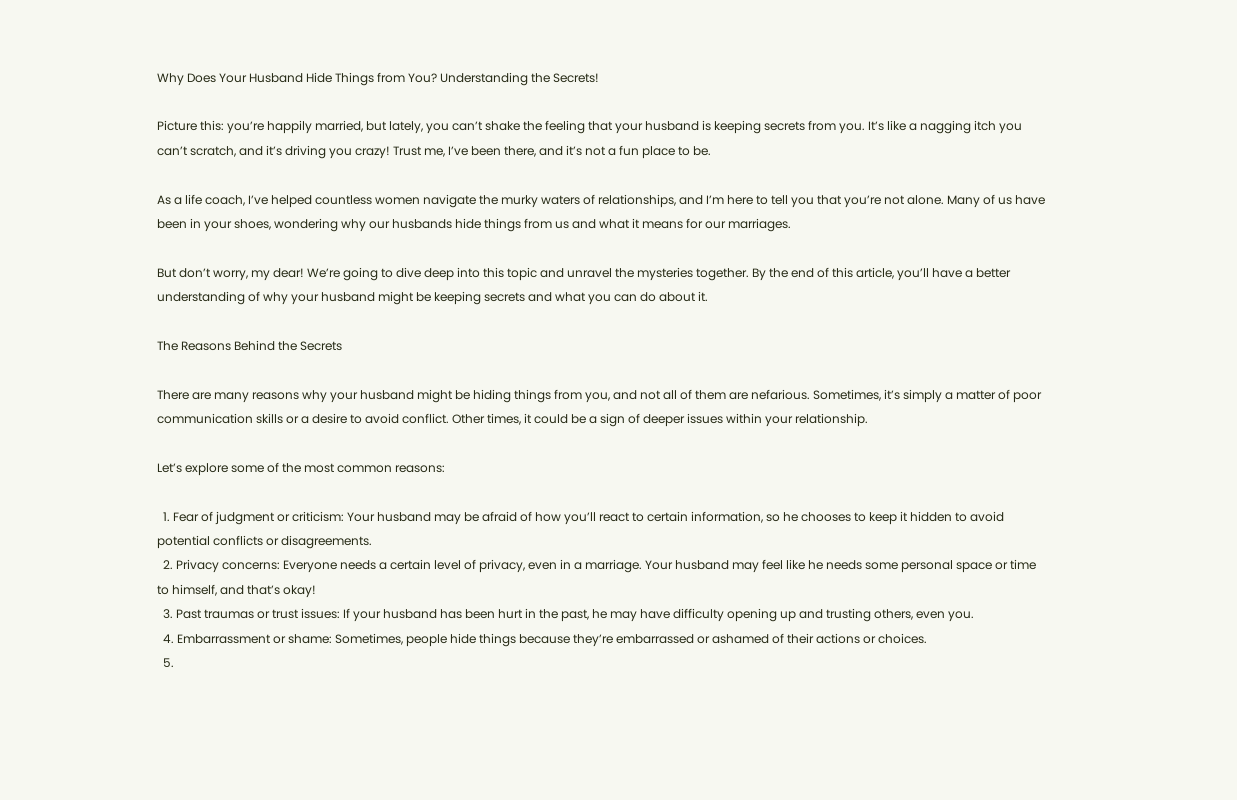Why Does Your Husband Hide Things from You? Understanding the Secrets!

Picture this: you’re happily married, but lately, you can’t shake the feeling that your husband is keeping secrets from you. It’s like a nagging itch you can’t scratch, and it’s driving you crazy! Trust me, I’ve been there, and it’s not a fun place to be.

As a life coach, I’ve helped countless women navigate the murky waters of relationships, and I’m here to tell you that you’re not alone. Many of us have been in your shoes, wondering why our husbands hide things from us and what it means for our marriages.

But don’t worry, my dear! We’re going to dive deep into this topic and unravel the mysteries together. By the end of this article, you’ll have a better understanding of why your husband might be keeping secrets and what you can do about it.

The Reasons Behind the Secrets

There are many reasons why your husband might be hiding things from you, and not all of them are nefarious. Sometimes, it’s simply a matter of poor communication skills or a desire to avoid conflict. Other times, it could be a sign of deeper issues within your relationship.

Let’s explore some of the most common reasons:

  1. Fear of judgment or criticism: Your husband may be afraid of how you’ll react to certain information, so he chooses to keep it hidden to avoid potential conflicts or disagreements.
  2. Privacy concerns: Everyone needs a certain level of privacy, even in a marriage. Your husband may feel like he needs some personal space or time to himself, and that’s okay!
  3. Past traumas or trust issues: If your husband has been hurt in the past, he may have difficulty opening up and trusting others, even you.
  4. Embarrassment or shame: Sometimes, people hide things because they’re embarrassed or ashamed of their actions or choices.
  5.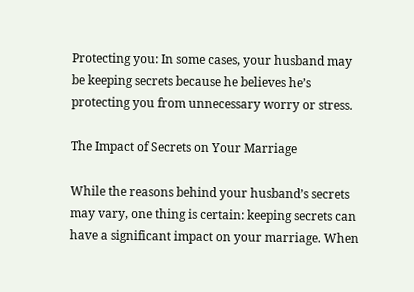Protecting you: In some cases, your husband may be keeping secrets because he believes he’s protecting you from unnecessary worry or stress.

The Impact of Secrets on Your Marriage

While the reasons behind your husband’s secrets may vary, one thing is certain: keeping secrets can have a significant impact on your marriage. When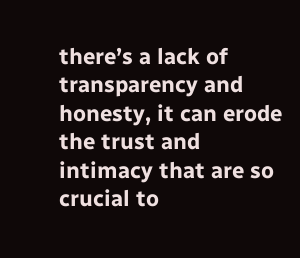there’s a lack of transparency and honesty, it can erode the trust and intimacy that are so crucial to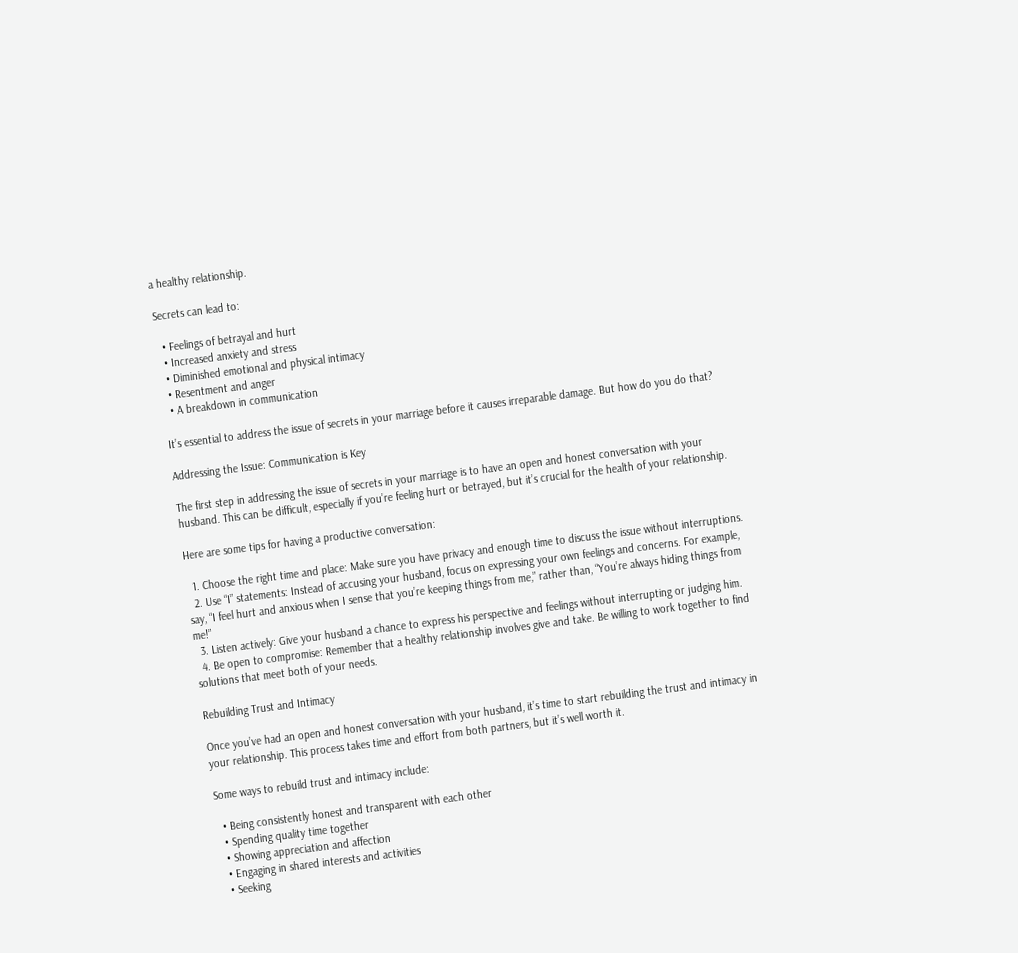a healthy relationship.

Secrets can lead to:

  • Feelings of betrayal and hurt
  • Increased anxiety and stress
  • Diminished emotional and physical intimacy
  • Resentment and anger
  • A breakdown in communication

It’s essential to address the issue of secrets in your marriage before it causes irreparable damage. But how do you do that?

Addressing the Issue: Communication is Key

The first step in addressing the issue of secrets in your marriage is to have an open and honest conversation with your husband. This can be difficult, especially if you’re feeling hurt or betrayed, but it’s crucial for the health of your relationship.

Here are some tips for having a productive conversation:

  1. Choose the right time and place: Make sure you have privacy and enough time to discuss the issue without interruptions.
  2. Use “I” statements: Instead of accusing your husband, focus on expressing your own feelings and concerns. For example, say, “I feel hurt and anxious when I sense that you’re keeping things from me,” rather than, “You’re always hiding things from me!”
  3. Listen actively: Give your husband a chance to express his perspective and feelings without interrupting or judging him.
  4. Be open to compromise: Remember that a healthy relationship involves give and take. Be willing to work together to find solutions that meet both of your needs.

Rebuilding Trust and Intimacy

Once you’ve had an open and honest conversation with your husband, it’s time to start rebuilding the trust and intimacy in your relationship. This process takes time and effort from both partners, but it’s well worth it.

Some ways to rebuild trust and intimacy include:

  • Being consistently honest and transparent with each other
  • Spending quality time together
  • Showing appreciation and affection
  • Engaging in shared interests and activities
  • Seeking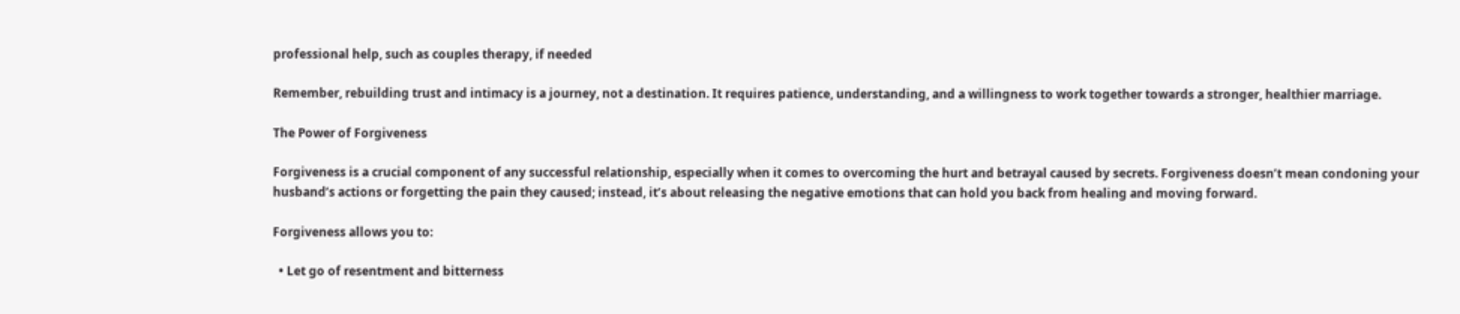professional help, such as couples therapy, if needed

Remember, rebuilding trust and intimacy is a journey, not a destination. It requires patience, understanding, and a willingness to work together towards a stronger, healthier marriage.

The Power of Forgiveness

Forgiveness is a crucial component of any successful relationship, especially when it comes to overcoming the hurt and betrayal caused by secrets. Forgiveness doesn’t mean condoning your husband’s actions or forgetting the pain they caused; instead, it’s about releasing the negative emotions that can hold you back from healing and moving forward.

Forgiveness allows you to:

  • Let go of resentment and bitterness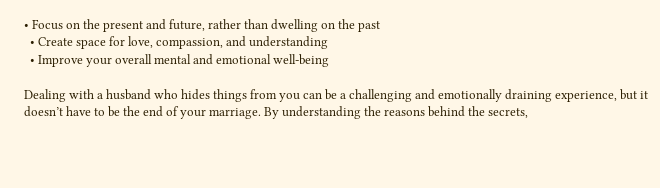• Focus on the present and future, rather than dwelling on the past
  • Create space for love, compassion, and understanding
  • Improve your overall mental and emotional well-being

Dealing with a husband who hides things from you can be a challenging and emotionally draining experience, but it doesn’t have to be the end of your marriage. By understanding the reasons behind the secrets,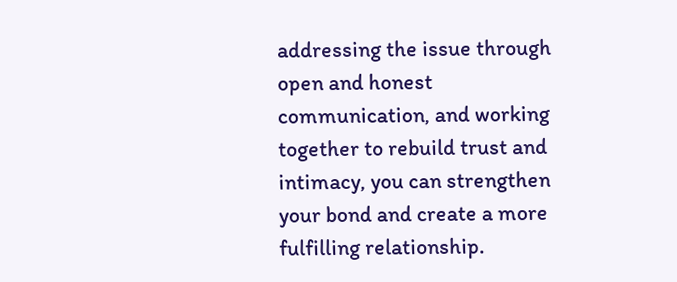addressing the issue through open and honest communication, and working together to rebuild trust and intimacy, you can strengthen your bond and create a more fulfilling relationship.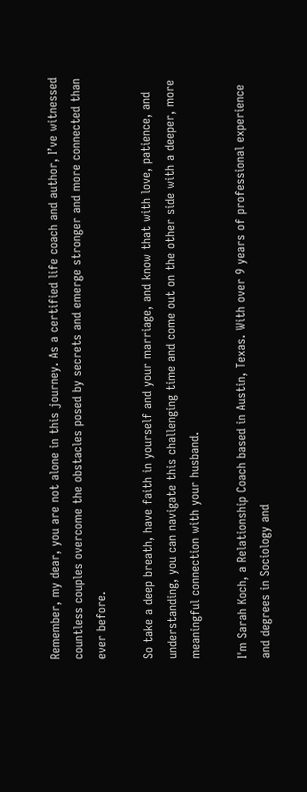Remember, my dear, you are not alone in this journey. As a certified life coach and author, I’ve witnessed countless couples overcome the obstacles posed by secrets and emerge stronger and more connected than ever before.

So take a deep breath, have faith in yourself and your marriage, and know that with love, patience, and understanding, you can navigate this challenging time and come out on the other side with a deeper, more meaningful connection with your husband.

I'm Sarah Koch, a Relationship Coach based in Austin, Texas. With over 9 years of professional experience and degrees in Sociology and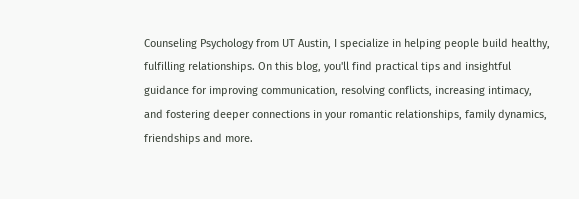Counseling Psychology from UT Austin, I specialize in helping people build healthy, fulfilling relationships. On this blog, you'll find practical tips and insightful guidance for improving communication, resolving conflicts, increasing intimacy, and fostering deeper connections in your romantic relationships, family dynamics, friendships and more.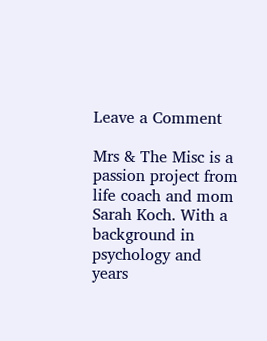Leave a Comment

Mrs & The Misc is a passion project from life coach and mom Sarah Koch. With a background in psychology and years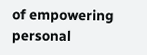of empowering personal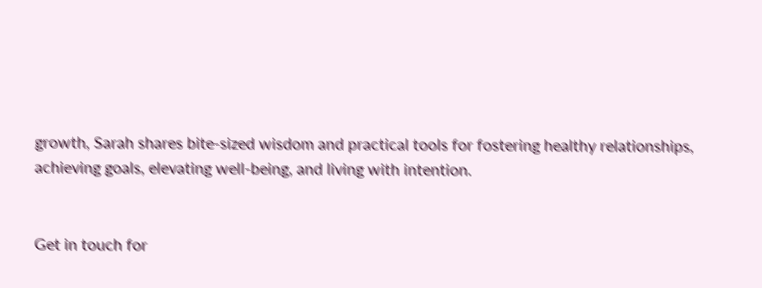growth, Sarah shares bite-sized wisdom and practical tools for fostering healthy relationships, achieving goals, elevating well-being, and living with intention.


Get in touch for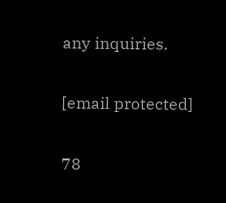any inquiries.

[email protected]

78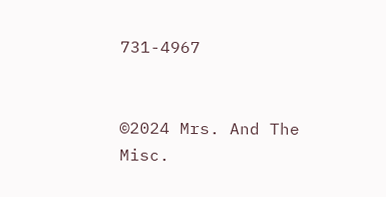731-4967


©2024 Mrs. And The Misc.